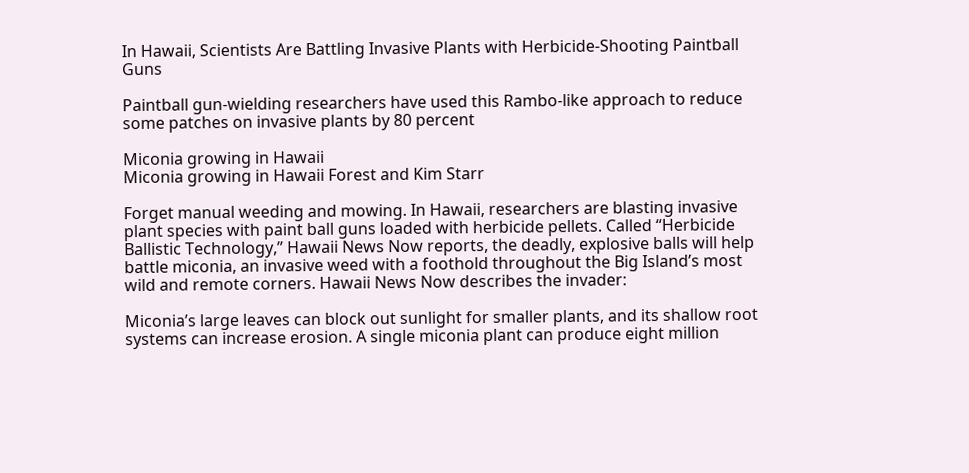In Hawaii, Scientists Are Battling Invasive Plants with Herbicide-Shooting Paintball Guns

Paintball gun-wielding researchers have used this Rambo-like approach to reduce some patches on invasive plants by 80 percent

Miconia growing in Hawaii
Miconia growing in Hawaii Forest and Kim Starr

Forget manual weeding and mowing. In Hawaii, researchers are blasting invasive plant species with paint ball guns loaded with herbicide pellets. Called “Herbicide Ballistic Technology,” Hawaii News Now reports, the deadly, explosive balls will help battle miconia, an invasive weed with a foothold throughout the Big Island’s most wild and remote corners. Hawaii News Now describes the invader:

Miconia’s large leaves can block out sunlight for smaller plants, and its shallow root systems can increase erosion. A single miconia plant can produce eight million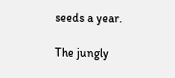seeds a year.

The jungly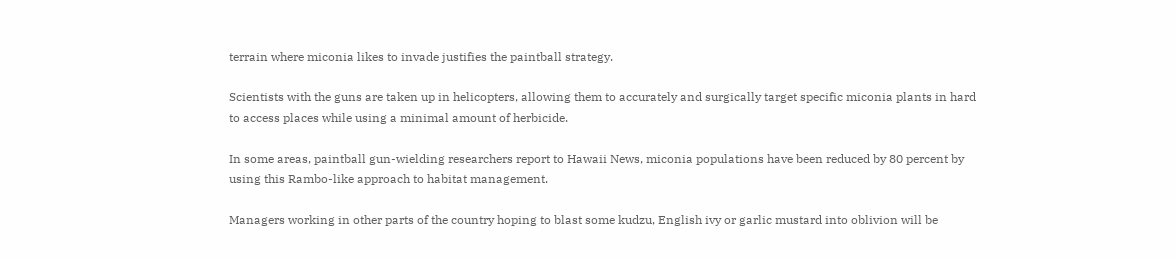terrain where miconia likes to invade justifies the paintball strategy.

Scientists with the guns are taken up in helicopters, allowing them to accurately and surgically target specific miconia plants in hard to access places while using a minimal amount of herbicide.

In some areas, paintball gun-wielding researchers report to Hawaii News, miconia populations have been reduced by 80 percent by using this Rambo-like approach to habitat management.

Managers working in other parts of the country hoping to blast some kudzu, English ivy or garlic mustard into oblivion will be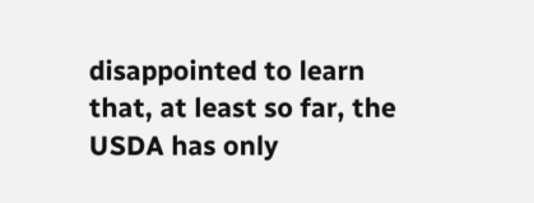disappointed to learn that, at least so far, the USDA has only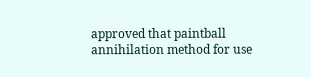approved that paintball annihilation method for use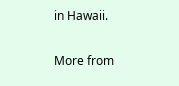in Hawaii.

More from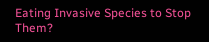Eating Invasive Species to Stop Them?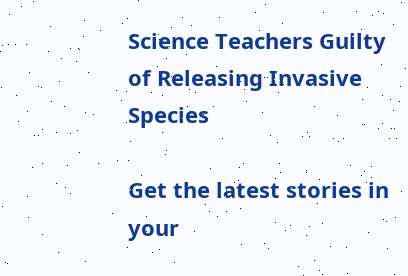Science Teachers Guilty of Releasing Invasive Species

Get the latest stories in your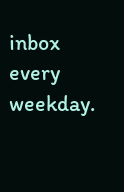inbox every weekday.